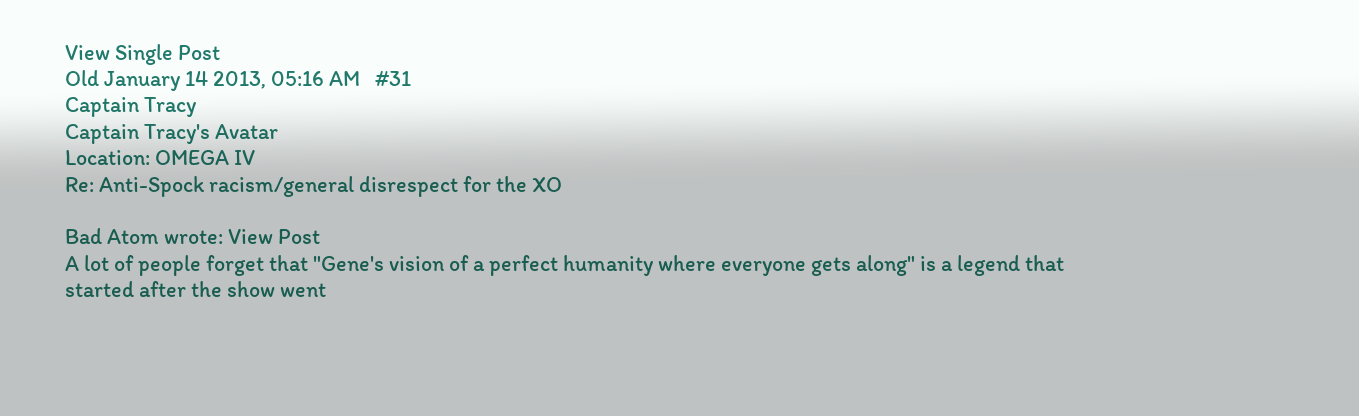View Single Post
Old January 14 2013, 05:16 AM   #31
Captain Tracy
Captain Tracy's Avatar
Location: OMEGA IV
Re: Anti-Spock racism/general disrespect for the XO

Bad Atom wrote: View Post
A lot of people forget that "Gene's vision of a perfect humanity where everyone gets along" is a legend that started after the show went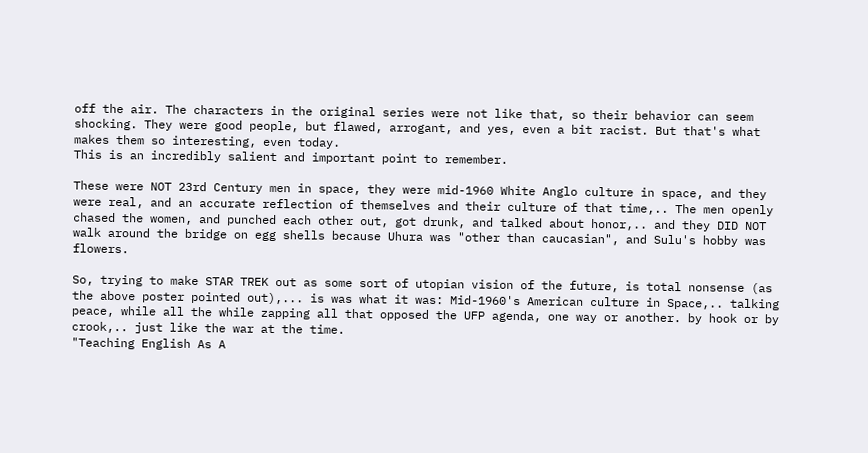off the air. The characters in the original series were not like that, so their behavior can seem shocking. They were good people, but flawed, arrogant, and yes, even a bit racist. But that's what makes them so interesting, even today.
This is an incredibly salient and important point to remember.

These were NOT 23rd Century men in space, they were mid-1960 White Anglo culture in space, and they were real, and an accurate reflection of themselves and their culture of that time,.. The men openly chased the women, and punched each other out, got drunk, and talked about honor,.. and they DID NOT walk around the bridge on egg shells because Uhura was "other than caucasian", and Sulu's hobby was flowers.

So, trying to make STAR TREK out as some sort of utopian vision of the future, is total nonsense (as the above poster pointed out),... is was what it was: Mid-1960's American culture in Space,.. talking peace, while all the while zapping all that opposed the UFP agenda, one way or another. by hook or by crook,.. just like the war at the time.
"Teaching English As A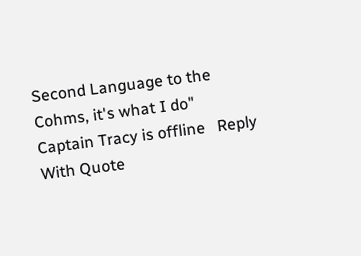Second Language to the Cohms, it's what I do"
Captain Tracy is offline   Reply With Quote